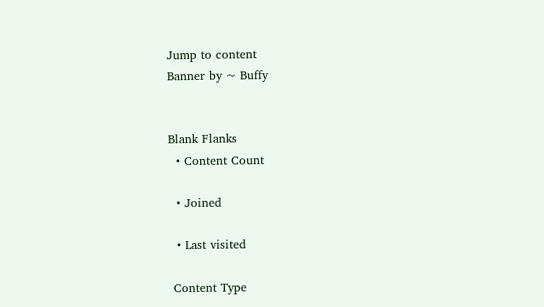Jump to content
Banner by ~ Buffy


Blank Flanks
  • Content Count

  • Joined

  • Last visited

 Content Type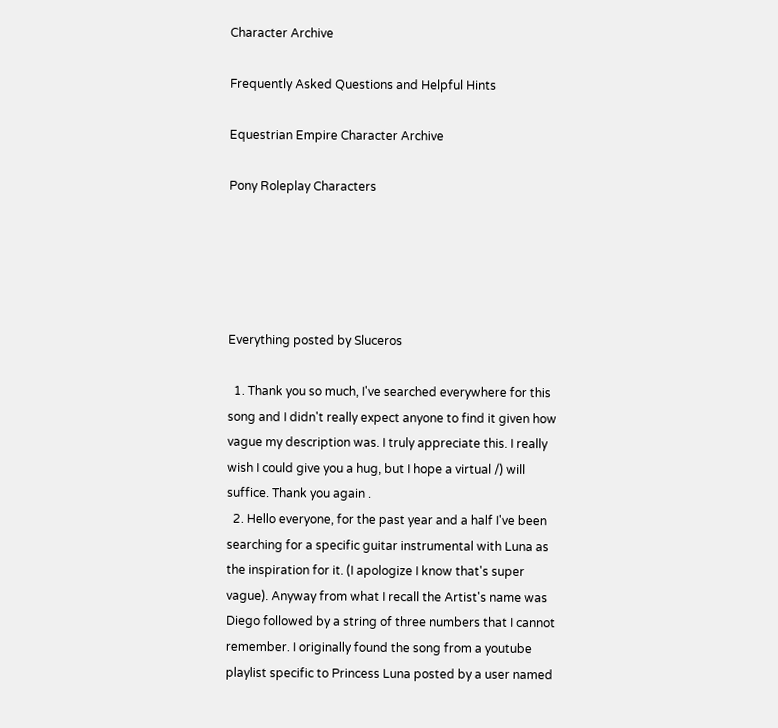Character Archive

Frequently Asked Questions and Helpful Hints

Equestrian Empire Character Archive

Pony Roleplay Characters





Everything posted by Sluceros

  1. Thank you so much, I've searched everywhere for this song and I didn't really expect anyone to find it given how vague my description was. I truly appreciate this. I really wish I could give you a hug, but I hope a virtual /) will suffice. Thank you again .
  2. Hello everyone, for the past year and a half I've been searching for a specific guitar instrumental with Luna as the inspiration for it. (I apologize I know that's super vague). Anyway from what I recall the Artist's name was Diego followed by a string of three numbers that I cannot remember. I originally found the song from a youtube playlist specific to Princess Luna posted by a user named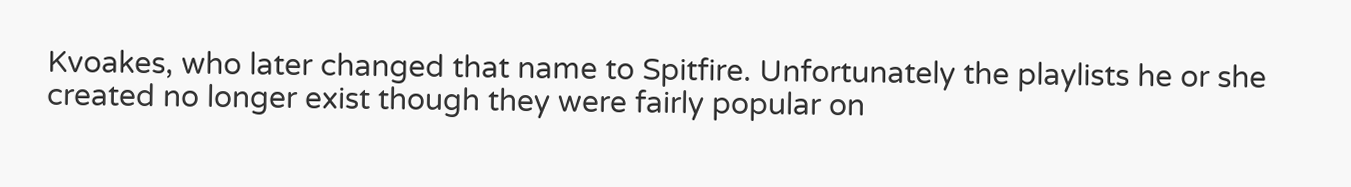Kvoakes, who later changed that name to Spitfire. Unfortunately the playlists he or she created no longer exist though they were fairly popular on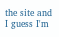the site and I guess I'm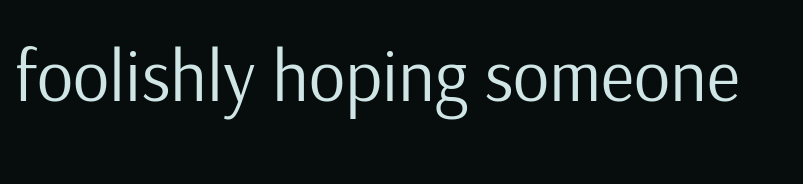foolishly hoping someone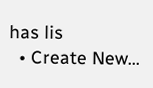has lis
  • Create New...